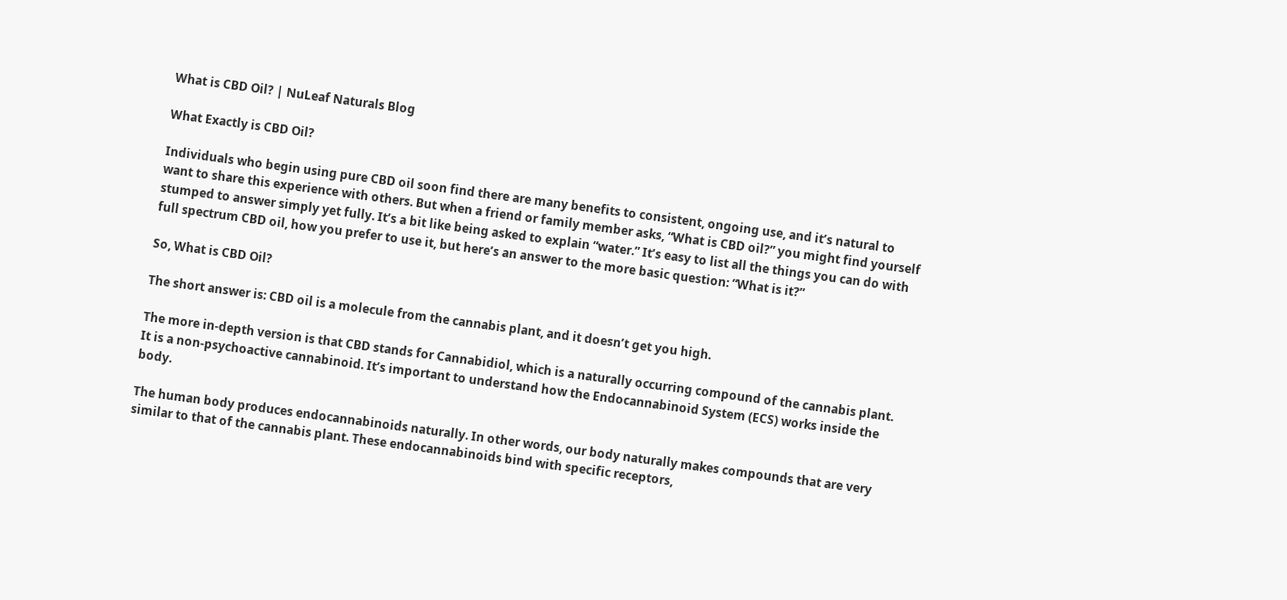What is CBD Oil? | NuLeaf Naturals Blog

What Exactly is CBD Oil?

Individuals who begin using pure CBD oil soon find there are many benefits to consistent, ongoing use, and it’s natural to want to share this experience with others. But when a friend or family member asks, “What is CBD oil?” you might find yourself stumped to answer simply yet fully. It’s a bit like being asked to explain “water.” It’s easy to list all the things you can do with full spectrum CBD oil, how you prefer to use it, but here’s an answer to the more basic question: “What is it?”

So, What is CBD Oil?

The short answer is: CBD oil is a molecule from the cannabis plant, and it doesn’t get you high.

The more in-depth version is that CBD stands for Cannabidiol, which is a naturally occurring compound of the cannabis plant. It is a non-psychoactive cannabinoid. It’s important to understand how the Endocannabinoid System (ECS) works inside the body.

The human body produces endocannabinoids naturally. In other words, our body naturally makes compounds that are very similar to that of the cannabis plant. These endocannabinoids bind with specific receptors,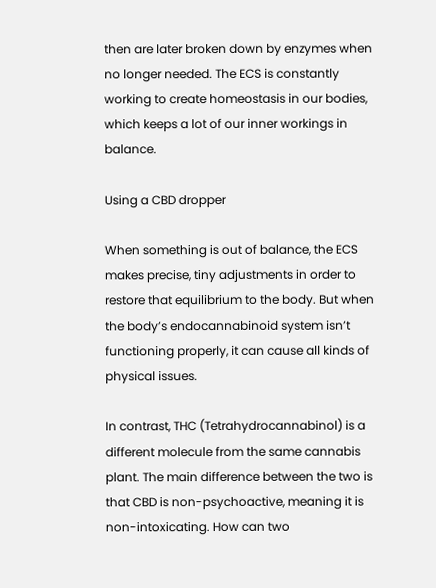then are later broken down by enzymes when no longer needed. The ECS is constantly working to create homeostasis in our bodies, which keeps a lot of our inner workings in balance.

Using a CBD dropper

When something is out of balance, the ECS makes precise, tiny adjustments in order to restore that equilibrium to the body. But when the body’s endocannabinoid system isn’t functioning properly, it can cause all kinds of physical issues.

In contrast, THC (Tetrahydrocannabinol) is a different molecule from the same cannabis plant. The main difference between the two is that CBD is non-psychoactive, meaning it is non-intoxicating. How can two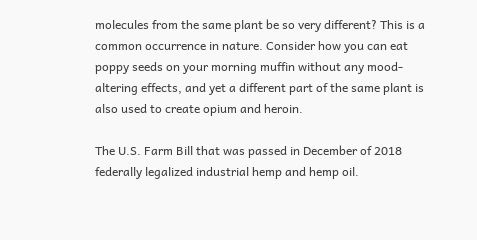molecules from the same plant be so very different? This is a common occurrence in nature. Consider how you can eat poppy seeds on your morning muffin without any mood-altering effects, and yet a different part of the same plant is also used to create opium and heroin.

The U.S. Farm Bill that was passed in December of 2018 federally legalized industrial hemp and hemp oil.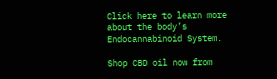Click here to learn more about the body’s Endocannabinoid System.

Shop CBD oil now from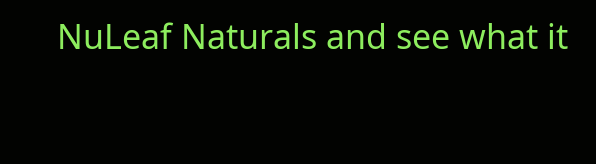NuLeaf Naturals and see what it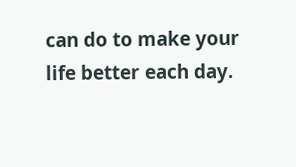can do to make your life better each day.